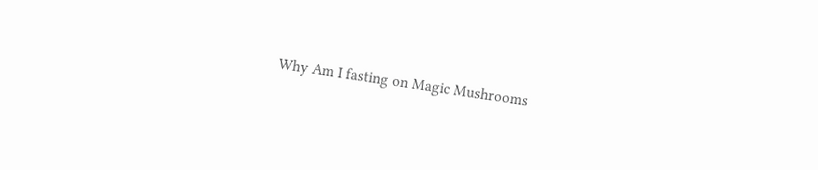Why Am I fasting on Magic Mushrooms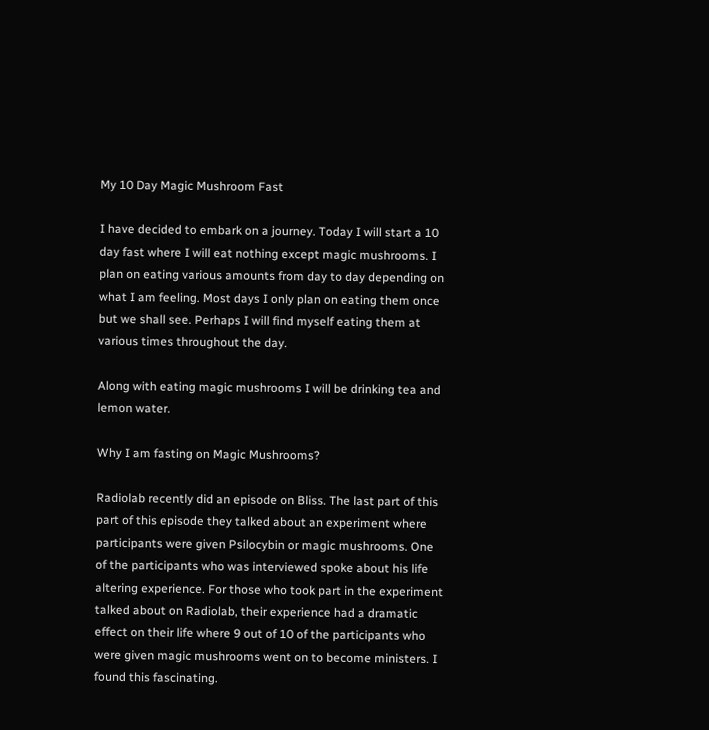My 10 Day Magic Mushroom Fast

I have decided to embark on a journey. Today I will start a 10 day fast where I will eat nothing except magic mushrooms. I plan on eating various amounts from day to day depending on what I am feeling. Most days I only plan on eating them once but we shall see. Perhaps I will find myself eating them at various times throughout the day.

Along with eating magic mushrooms I will be drinking tea and lemon water.

Why I am fasting on Magic Mushrooms?

Radiolab recently did an episode on Bliss. The last part of this part of this episode they talked about an experiment where participants were given Psilocybin or magic mushrooms. One of the participants who was interviewed spoke about his life altering experience. For those who took part in the experiment talked about on Radiolab, their experience had a dramatic effect on their life where 9 out of 10 of the participants who were given magic mushrooms went on to become ministers. I found this fascinating.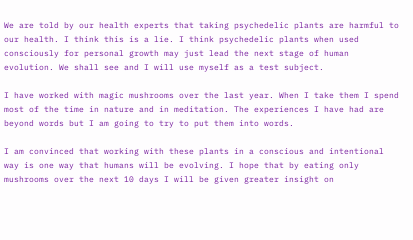We are told by our health experts that taking psychedelic plants are harmful to our health. I think this is a lie. I think psychedelic plants when used consciously for personal growth may just lead the next stage of human evolution. We shall see and I will use myself as a test subject.

I have worked with magic mushrooms over the last year. When I take them I spend most of the time in nature and in meditation. The experiences I have had are beyond words but I am going to try to put them into words.

I am convinced that working with these plants in a conscious and intentional way is one way that humans will be evolving. I hope that by eating only mushrooms over the next 10 days I will be given greater insight on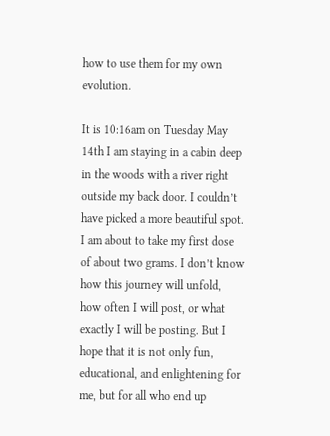how to use them for my own evolution.

It is 10:16am on Tuesday May 14th I am staying in a cabin deep in the woods with a river right outside my back door. I couldn’t have picked a more beautiful spot. I am about to take my first dose of about two grams. I don’t know how this journey will unfold, how often I will post, or what exactly I will be posting. But I hope that it is not only fun, educational, and enlightening for me, but for all who end up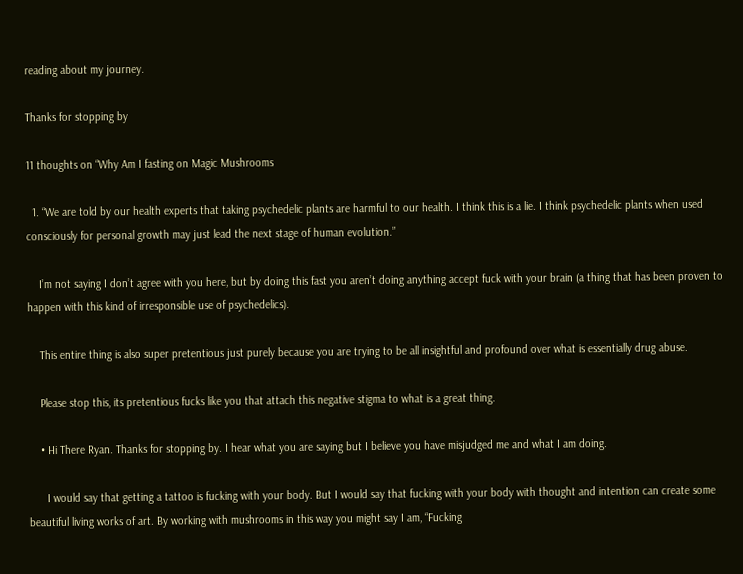reading about my journey.

Thanks for stopping by

11 thoughts on “Why Am I fasting on Magic Mushrooms

  1. “We are told by our health experts that taking psychedelic plants are harmful to our health. I think this is a lie. I think psychedelic plants when used consciously for personal growth may just lead the next stage of human evolution.”

    I’m not saying I don’t agree with you here, but by doing this fast you aren’t doing anything accept fuck with your brain (a thing that has been proven to happen with this kind of irresponsible use of psychedelics).

    This entire thing is also super pretentious just purely because you are trying to be all insightful and profound over what is essentially drug abuse.

    Please stop this, its pretentious fucks like you that attach this negative stigma to what is a great thing.

    • Hi There Ryan. Thanks for stopping by. I hear what you are saying but I believe you have misjudged me and what I am doing.

      I would say that getting a tattoo is fucking with your body. But I would say that fucking with your body with thought and intention can create some beautiful living works of art. By working with mushrooms in this way you might say I am, “Fucking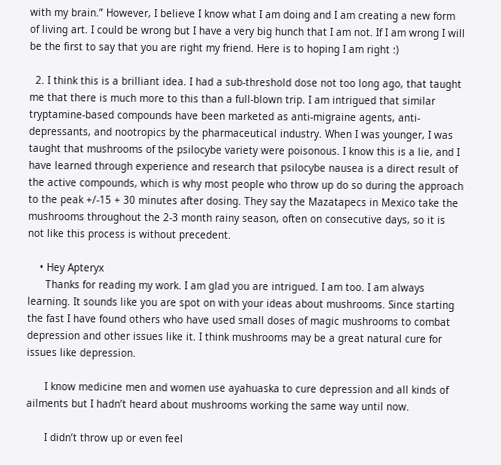with my brain.” However, I believe I know what I am doing and I am creating a new form of living art. I could be wrong but I have a very big hunch that I am not. If I am wrong I will be the first to say that you are right my friend. Here is to hoping I am right :)

  2. I think this is a brilliant idea. I had a sub-threshold dose not too long ago, that taught me that there is much more to this than a full-blown trip. I am intrigued that similar tryptamine-based compounds have been marketed as anti-migraine agents, anti-depressants, and nootropics by the pharmaceutical industry. When I was younger, I was taught that mushrooms of the psilocybe variety were poisonous. I know this is a lie, and I have learned through experience and research that psilocybe nausea is a direct result of the active compounds, which is why most people who throw up do so during the approach to the peak +/-15 + 30 minutes after dosing. They say the Mazatapecs in Mexico take the mushrooms throughout the 2-3 month rainy season, often on consecutive days, so it is not like this process is without precedent.

    • Hey Apteryx
      Thanks for reading my work. I am glad you are intrigued. I am too. I am always learning. It sounds like you are spot on with your ideas about mushrooms. Since starting the fast I have found others who have used small doses of magic mushrooms to combat depression and other issues like it. I think mushrooms may be a great natural cure for issues like depression.

      I know medicine men and women use ayahuaska to cure depression and all kinds of ailments but I hadn’t heard about mushrooms working the same way until now.

      I didn’t throw up or even feel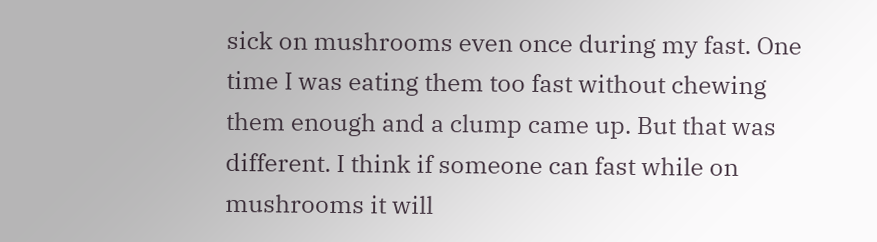sick on mushrooms even once during my fast. One time I was eating them too fast without chewing them enough and a clump came up. But that was different. I think if someone can fast while on mushrooms it will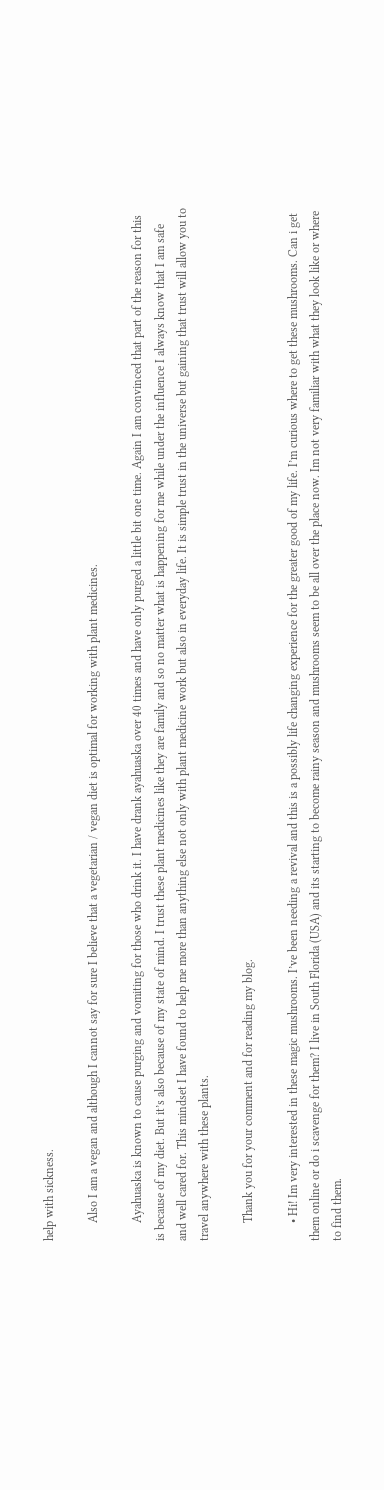help with sickness.

      Also I am a vegan and although I cannot say for sure I believe that a vegetarian / vegan diet is optimal for working with plant medicines.

      Ayahuaska is known to cause purging and vomiting for those who drink it. I have drank ayahuaska over 40 times and have only purged a little bit one time. Again I am convinced that part of the reason for this is because of my diet. But it’s also because of my state of mind. I trust these plant medicines like they are family and so no matter what is happening for me while under the influence I always know that I am safe and well cared for. This mindset I have found to help me more than anything else not only with plant medicine work but also in everyday life. It is simple trust in the universe but gaining that trust will allow you to travel anywhere with these plants.

      Thank you for your comment and for reading my blog.

      • Hi! Im very interested in these magic mushrooms. I’ve been needing a revival and this is a possibly life changing experience for the greater good of my life. I’m curious where to get these mushrooms. Can i get them online or do i scavenge for them? I live in South Florida (USA) and its starting to become rainy season and mushrooms seem to be all over the place now. Im not very familiar with what they look like or where to find them.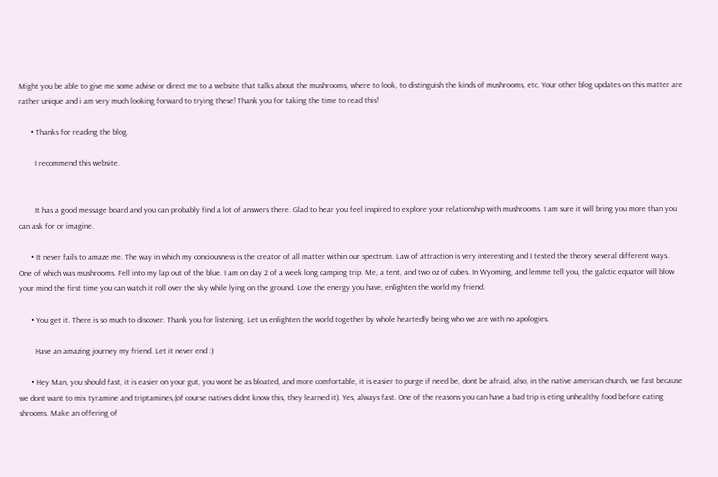Might you be able to give me some advise or direct me to a website that talks about the mushrooms, where to look, to distinguish the kinds of mushrooms, etc. Your other blog updates on this matter are rather unique and i am very much looking forward to trying these! Thank you for taking the time to read this!

      • Thanks for reading the blog.

        I recommend this website.


        It has a good message board and you can probably find a lot of answers there. Glad to hear you feel inspired to explore your relationship with mushrooms. I am sure it will bring you more than you can ask for or imagine.

      • It never fails to amaze me. The way in which my conciousness is the creator of all matter within our spectrum. Law of attraction is very interesting and I tested the theory several different ways. One of which was mushrooms. Fell into my lap out of the blue. I am on day 2 of a week long camping trip. Me, a tent, and two oz of cubes. In Wyoming, and lemme tell you, the galctic equator will blow your mind the first time you can watch it roll over the sky while lying on the ground. Love the energy you have, enlighten the world my friend.

      • You get it. There is so much to discover. Thank you for listening. Let us enlighten the world together by whole heartedly being who we are with no apologies.

        Have an amazing journey my friend. Let it never end :)

      • Hey Man, you should fast, it is easier on your gut, you wont be as bloated, and more comfortable, it is easier to purge if need be, dont be afraid, also, in the native american church, we fast because we dont want to mix tyramine and triptamines,(of course natives didnt know this, they learned it). Yes, always fast. One of the reasons you can have a bad trip is eting unhealthy food before eating shrooms. Make an offering of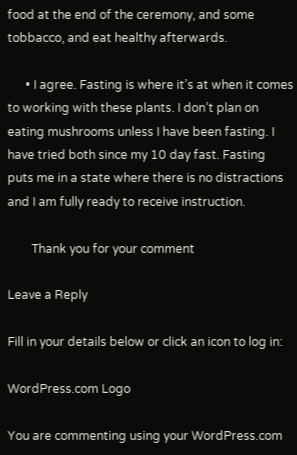food at the end of the ceremony, and some tobbacco, and eat healthy afterwards.

      • I agree. Fasting is where it’s at when it comes to working with these plants. I don’t plan on eating mushrooms unless I have been fasting. I have tried both since my 10 day fast. Fasting puts me in a state where there is no distractions and I am fully ready to receive instruction.

        Thank you for your comment

Leave a Reply

Fill in your details below or click an icon to log in:

WordPress.com Logo

You are commenting using your WordPress.com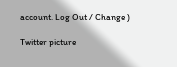account. Log Out / Change )

Twitter picture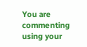You are commenting using your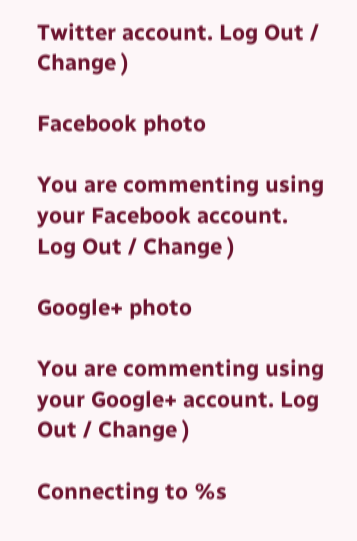Twitter account. Log Out / Change )

Facebook photo

You are commenting using your Facebook account. Log Out / Change )

Google+ photo

You are commenting using your Google+ account. Log Out / Change )

Connecting to %s